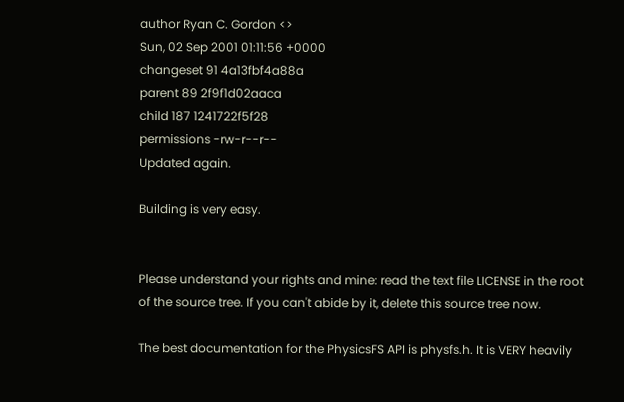author Ryan C. Gordon <>
Sun, 02 Sep 2001 01:11:56 +0000
changeset 91 4a13fbf4a88a
parent 89 2f9f1d02aaca
child 187 1241722f5f28
permissions -rw-r--r--
Updated again.

Building is very easy.


Please understand your rights and mine: read the text file LICENSE in the root
of the source tree. If you can't abide by it, delete this source tree now.

The best documentation for the PhysicsFS API is physfs.h. It is VERY heavily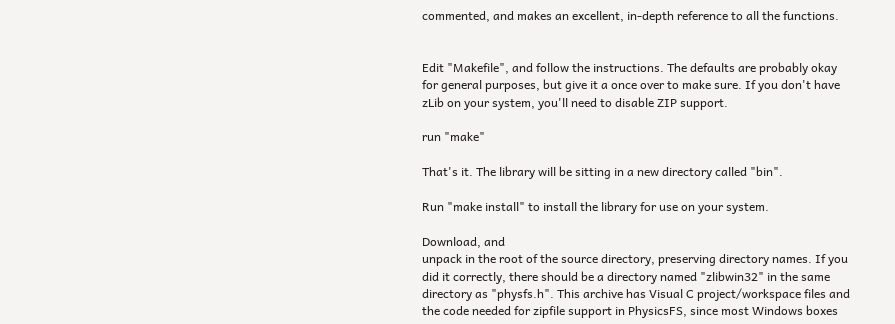commented, and makes an excellent, in-depth reference to all the functions.


Edit "Makefile", and follow the instructions. The defaults are probably okay
for general purposes, but give it a once over to make sure. If you don't have
zLib on your system, you'll need to disable ZIP support.

run "make"

That's it. The library will be sitting in a new directory called "bin".

Run "make install" to install the library for use on your system.

Download, and
unpack in the root of the source directory, preserving directory names. If you
did it correctly, there should be a directory named "zlibwin32" in the same
directory as "physfs.h". This archive has Visual C project/workspace files and
the code needed for zipfile support in PhysicsFS, since most Windows boxes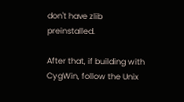don't have zlib preinstalled.

After that, if building with CygWin, follow the Unix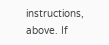instructions, above. If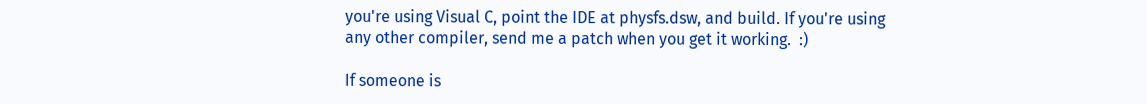you're using Visual C, point the IDE at physfs.dsw, and build. If you're using
any other compiler, send me a patch when you get it working.  :)

If someone is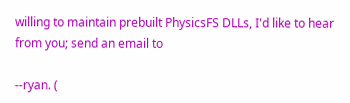willing to maintain prebuilt PhysicsFS DLLs, I'd like to hear
from you; send an email to

--ryan. (